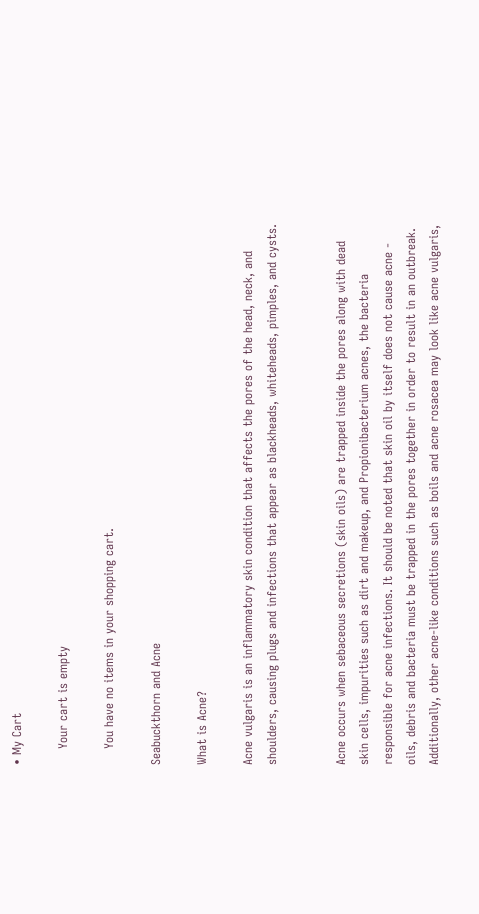• My Cart

    Your cart is empty

    You have no items in your shopping cart.

Seabuckthorn and Acne

What is Acne?

Acne vulgaris is an inflammatory skin condition that affects the pores of the head, neck, and shoulders, causing plugs and infections that appear as blackheads, whiteheads, pimples, and cysts.


Acne occurs when sebaceous secretions (skin oils) are trapped inside the pores along with dead skin cells, impurities such as dirt and makeup, and Propionibacterium acnes, the bacteria responsible for acne infections. It should be noted that skin oil by itself does not cause acne - oils, debris and bacteria must be trapped in the pores together in order to result in an outbreak. Additionally, other acne-like conditions such as boils and acne rosacea may look like acne vulgaris,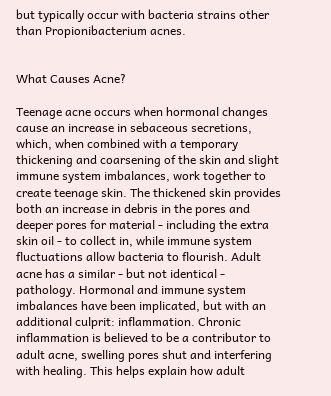but typically occur with bacteria strains other than Propionibacterium acnes.


What Causes Acne?

Teenage acne occurs when hormonal changes cause an increase in sebaceous secretions, which, when combined with a temporary thickening and coarsening of the skin and slight immune system imbalances, work together to create teenage skin. The thickened skin provides both an increase in debris in the pores and deeper pores for material - including the extra skin oil - to collect in, while immune system fluctuations allow bacteria to flourish. Adult acne has a similar - but not identical - pathology. Hormonal and immune system imbalances have been implicated, but with an additional culprit: inflammation. Chronic inflammation is believed to be a contributor to adult acne, swelling pores shut and interfering with healing. This helps explain how adult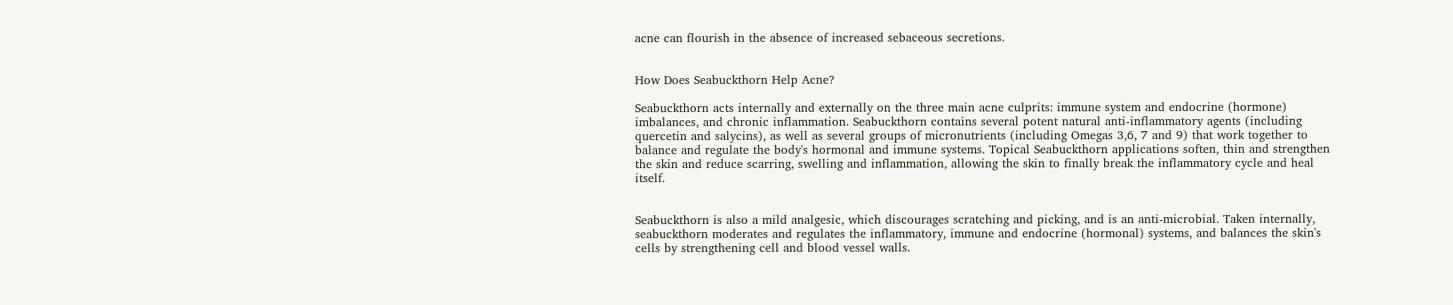acne can flourish in the absence of increased sebaceous secretions.


How Does Seabuckthorn Help Acne?

Seabuckthorn acts internally and externally on the three main acne culprits: immune system and endocrine (hormone) imbalances, and chronic inflammation. Seabuckthorn contains several potent natural anti-inflammatory agents (including quercetin and salycins), as well as several groups of micronutrients (including Omegas 3,6, 7 and 9) that work together to balance and regulate the body's hormonal and immune systems. Topical Seabuckthorn applications soften, thin and strengthen the skin and reduce scarring, swelling and inflammation, allowing the skin to finally break the inflammatory cycle and heal itself.


Seabuckthorn is also a mild analgesic, which discourages scratching and picking, and is an anti-microbial. Taken internally, seabuckthorn moderates and regulates the inflammatory, immune and endocrine (hormonal) systems, and balances the skin's cells by strengthening cell and blood vessel walls.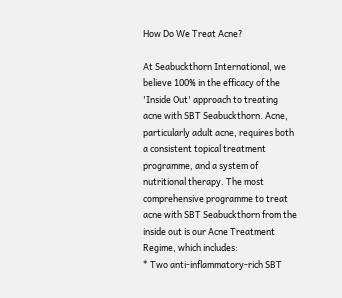How Do We Treat Acne?

At Seabuckthorn International, we believe 100% in the efficacy of the 'Inside Out' approach to treating acne with SBT Seabuckthorn. Acne, particularly adult acne, requires both a consistent topical treatment programme, and a system of nutritional therapy. The most comprehensive programme to treat acne with SBT Seabuckthorn from the inside out is our Acne Treatment Regime, which includes:
* Two anti-inflammatory-rich SBT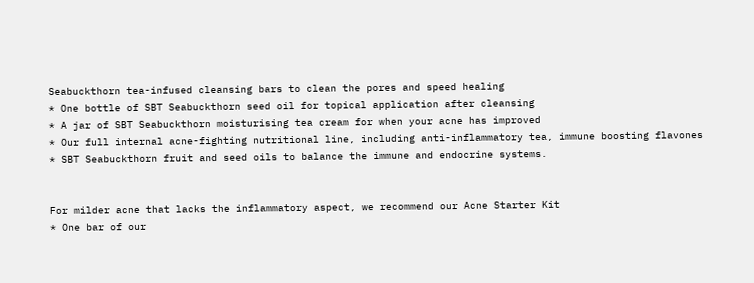Seabuckthorn tea-infused cleansing bars to clean the pores and speed healing
* One bottle of SBT Seabuckthorn seed oil for topical application after cleansing
* A jar of SBT Seabuckthorn moisturising tea cream for when your acne has improved
* Our full internal acne-fighting nutritional line, including anti-inflammatory tea, immune boosting flavones
* SBT Seabuckthorn fruit and seed oils to balance the immune and endocrine systems.


For milder acne that lacks the inflammatory aspect, we recommend our Acne Starter Kit
* One bar of our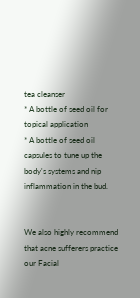tea cleanser
* A bottle of seed oil for topical application
* A bottle of seed oil capsules to tune up the body's systems and nip inflammation in the bud.


We also highly recommend that acne sufferers practice our Facial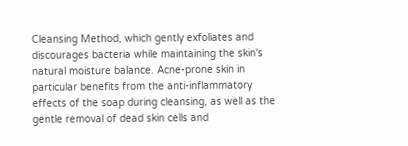Cleansing Method, which gently exfoliates and discourages bacteria while maintaining the skin's natural moisture balance. Acne-prone skin in particular benefits from the anti-inflammatory effects of the soap during cleansing, as well as the gentle removal of dead skin cells and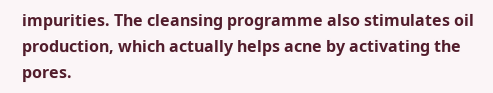impurities. The cleansing programme also stimulates oil production, which actually helps acne by activating the pores.